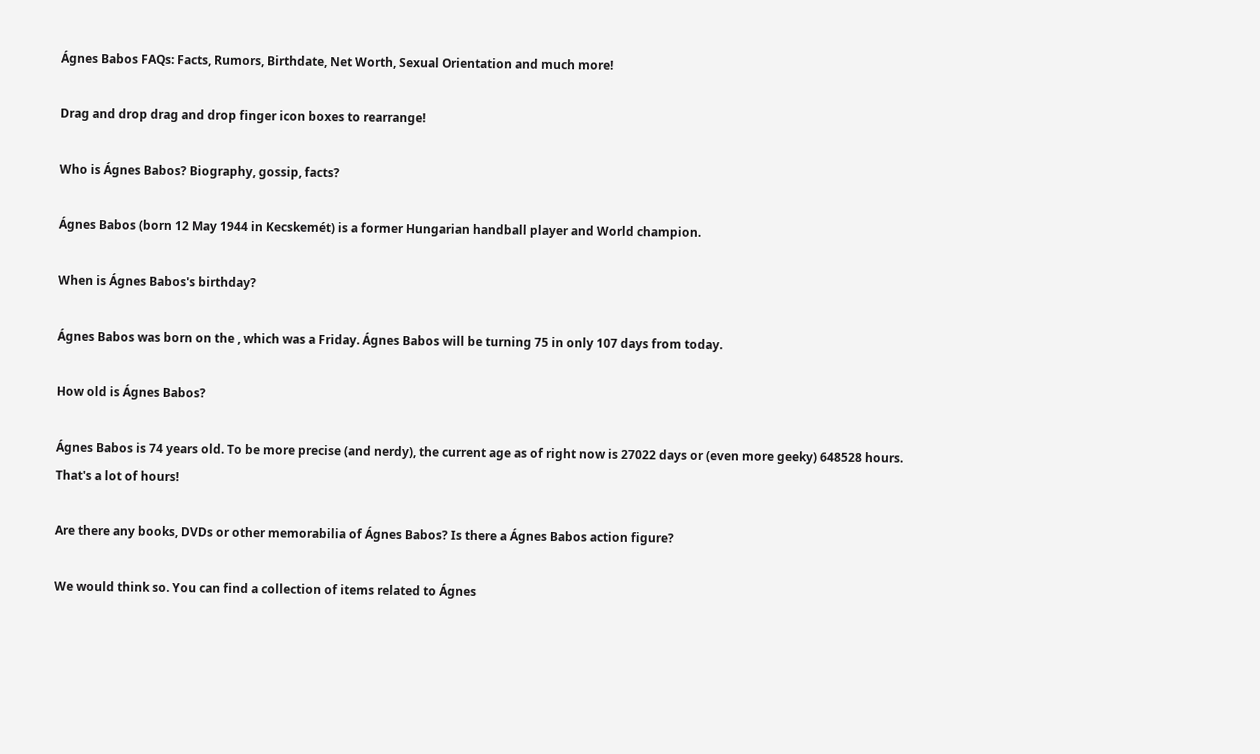Ágnes Babos FAQs: Facts, Rumors, Birthdate, Net Worth, Sexual Orientation and much more!

Drag and drop drag and drop finger icon boxes to rearrange!

Who is Ágnes Babos? Biography, gossip, facts?

Ágnes Babos (born 12 May 1944 in Kecskemét) is a former Hungarian handball player and World champion.

When is Ágnes Babos's birthday?

Ágnes Babos was born on the , which was a Friday. Ágnes Babos will be turning 75 in only 107 days from today.

How old is Ágnes Babos?

Ágnes Babos is 74 years old. To be more precise (and nerdy), the current age as of right now is 27022 days or (even more geeky) 648528 hours. That's a lot of hours!

Are there any books, DVDs or other memorabilia of Ágnes Babos? Is there a Ágnes Babos action figure?

We would think so. You can find a collection of items related to Ágnes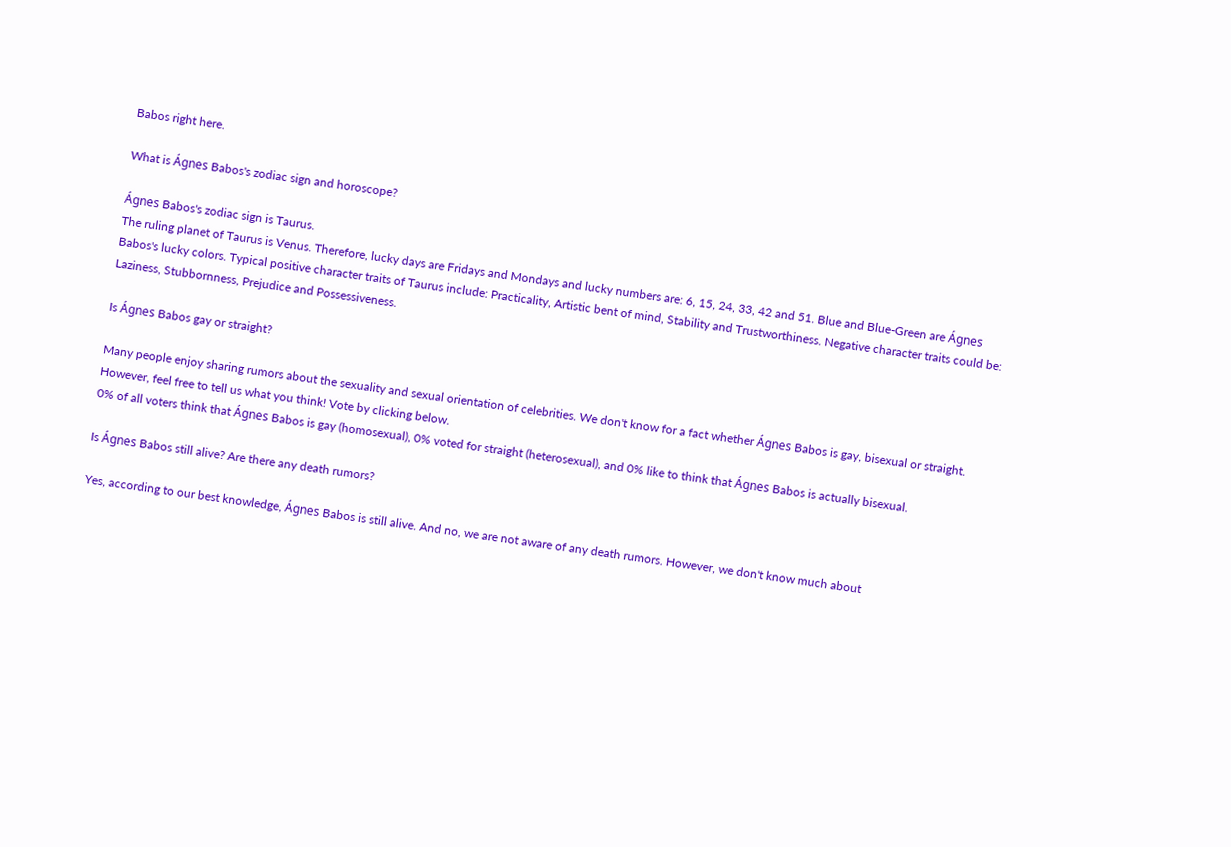Babos right here.

What is Ágnes Babos's zodiac sign and horoscope?

Ágnes Babos's zodiac sign is Taurus.
The ruling planet of Taurus is Venus. Therefore, lucky days are Fridays and Mondays and lucky numbers are: 6, 15, 24, 33, 42 and 51. Blue and Blue-Green are Ágnes Babos's lucky colors. Typical positive character traits of Taurus include: Practicality, Artistic bent of mind, Stability and Trustworthiness. Negative character traits could be: Laziness, Stubbornness, Prejudice and Possessiveness.

Is Ágnes Babos gay or straight?

Many people enjoy sharing rumors about the sexuality and sexual orientation of celebrities. We don't know for a fact whether Ágnes Babos is gay, bisexual or straight. However, feel free to tell us what you think! Vote by clicking below.
0% of all voters think that Ágnes Babos is gay (homosexual), 0% voted for straight (heterosexual), and 0% like to think that Ágnes Babos is actually bisexual.

Is Ágnes Babos still alive? Are there any death rumors?

Yes, according to our best knowledge, Ágnes Babos is still alive. And no, we are not aware of any death rumors. However, we don't know much about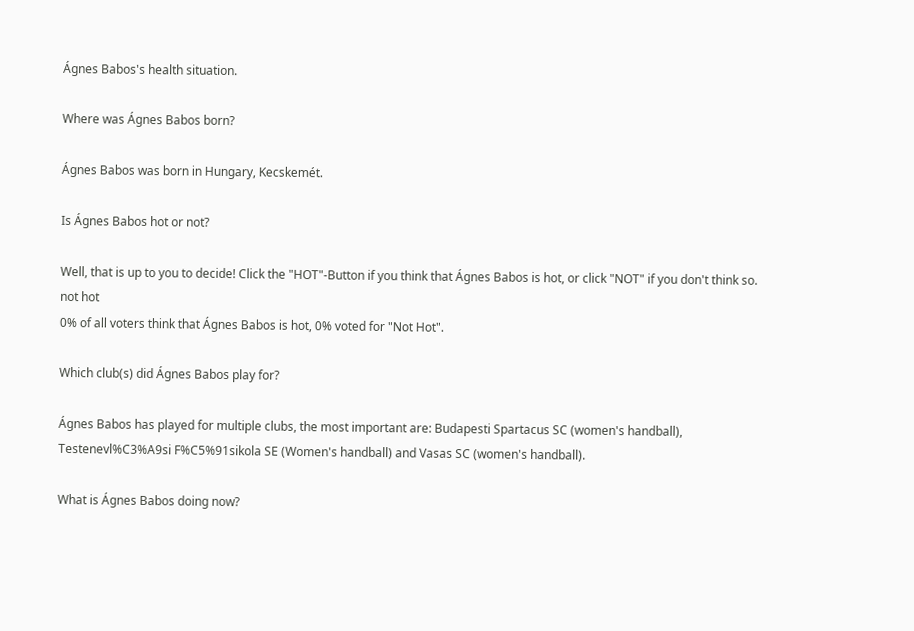Ágnes Babos's health situation.

Where was Ágnes Babos born?

Ágnes Babos was born in Hungary, Kecskemét.

Is Ágnes Babos hot or not?

Well, that is up to you to decide! Click the "HOT"-Button if you think that Ágnes Babos is hot, or click "NOT" if you don't think so.
not hot
0% of all voters think that Ágnes Babos is hot, 0% voted for "Not Hot".

Which club(s) did Ágnes Babos play for?

Ágnes Babos has played for multiple clubs, the most important are: Budapesti Spartacus SC (women's handball), Testenevl%C3%A9si F%C5%91sikola SE (Women's handball) and Vasas SC (women's handball).

What is Ágnes Babos doing now?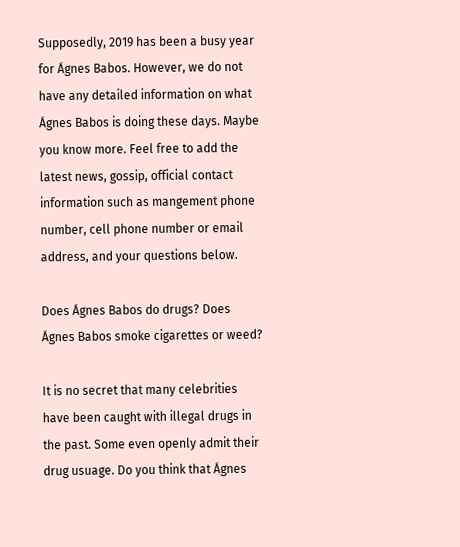Supposedly, 2019 has been a busy year for Ágnes Babos. However, we do not have any detailed information on what Ágnes Babos is doing these days. Maybe you know more. Feel free to add the latest news, gossip, official contact information such as mangement phone number, cell phone number or email address, and your questions below.

Does Ágnes Babos do drugs? Does Ágnes Babos smoke cigarettes or weed?

It is no secret that many celebrities have been caught with illegal drugs in the past. Some even openly admit their drug usuage. Do you think that Ágnes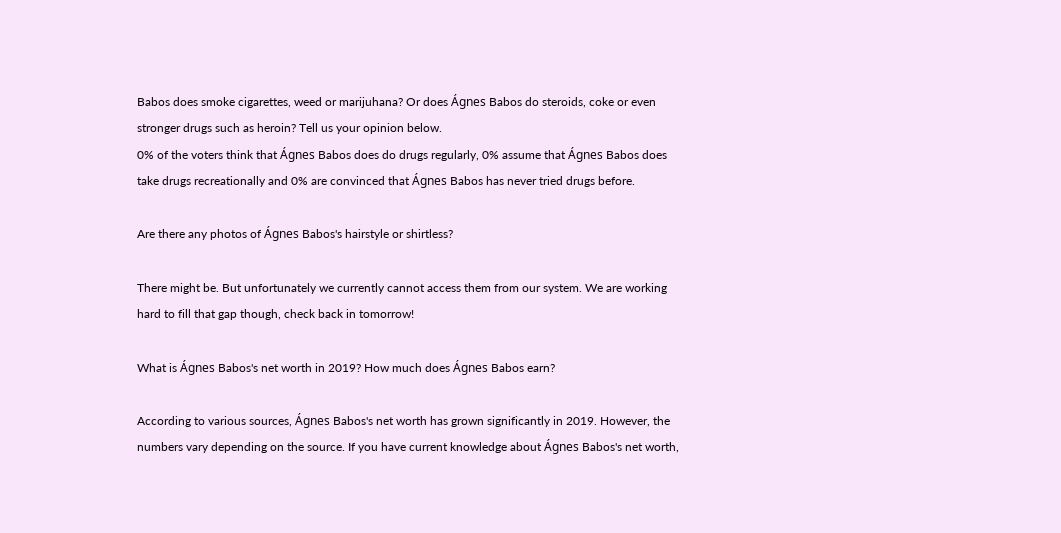Babos does smoke cigarettes, weed or marijuhana? Or does Ágnes Babos do steroids, coke or even stronger drugs such as heroin? Tell us your opinion below.
0% of the voters think that Ágnes Babos does do drugs regularly, 0% assume that Ágnes Babos does take drugs recreationally and 0% are convinced that Ágnes Babos has never tried drugs before.

Are there any photos of Ágnes Babos's hairstyle or shirtless?

There might be. But unfortunately we currently cannot access them from our system. We are working hard to fill that gap though, check back in tomorrow!

What is Ágnes Babos's net worth in 2019? How much does Ágnes Babos earn?

According to various sources, Ágnes Babos's net worth has grown significantly in 2019. However, the numbers vary depending on the source. If you have current knowledge about Ágnes Babos's net worth,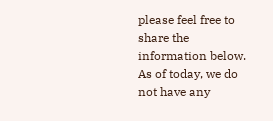please feel free to share the information below.
As of today, we do not have any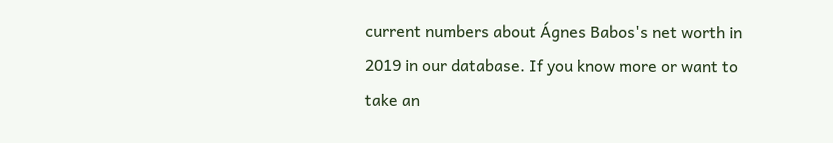current numbers about Ágnes Babos's net worth in 2019 in our database. If you know more or want to take an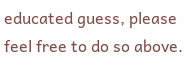educated guess, please feel free to do so above.